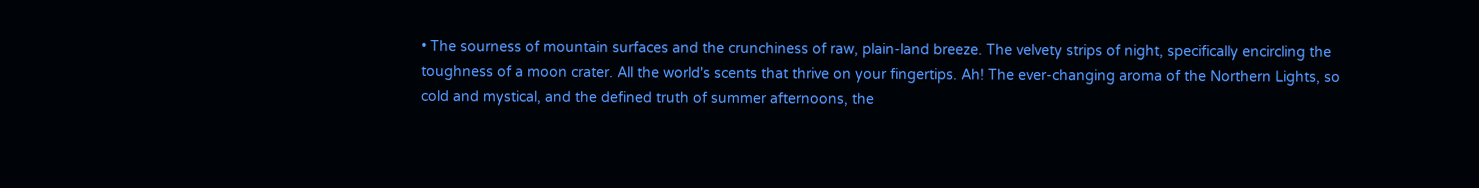• The sourness of mountain surfaces and the crunchiness of raw, plain-land breeze. The velvety strips of night, specifically encircling the toughness of a moon crater. All the world's scents that thrive on your fingertips. Ah! The ever-changing aroma of the Northern Lights, so cold and mystical, and the defined truth of summer afternoons, the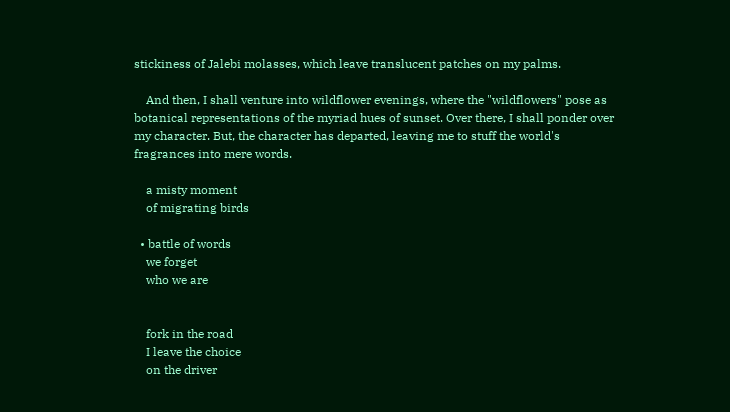stickiness of Jalebi molasses, which leave translucent patches on my palms.

    And then, I shall venture into wildflower evenings, where the "wildflowers" pose as botanical representations of the myriad hues of sunset. Over there, I shall ponder over my character. But, the character has departed, leaving me to stuff the world's fragrances into mere words.

    a misty moment
    of migrating birds

  • battle of words
    we forget
    who we are


    fork in the road
    I leave the choice
    on the driver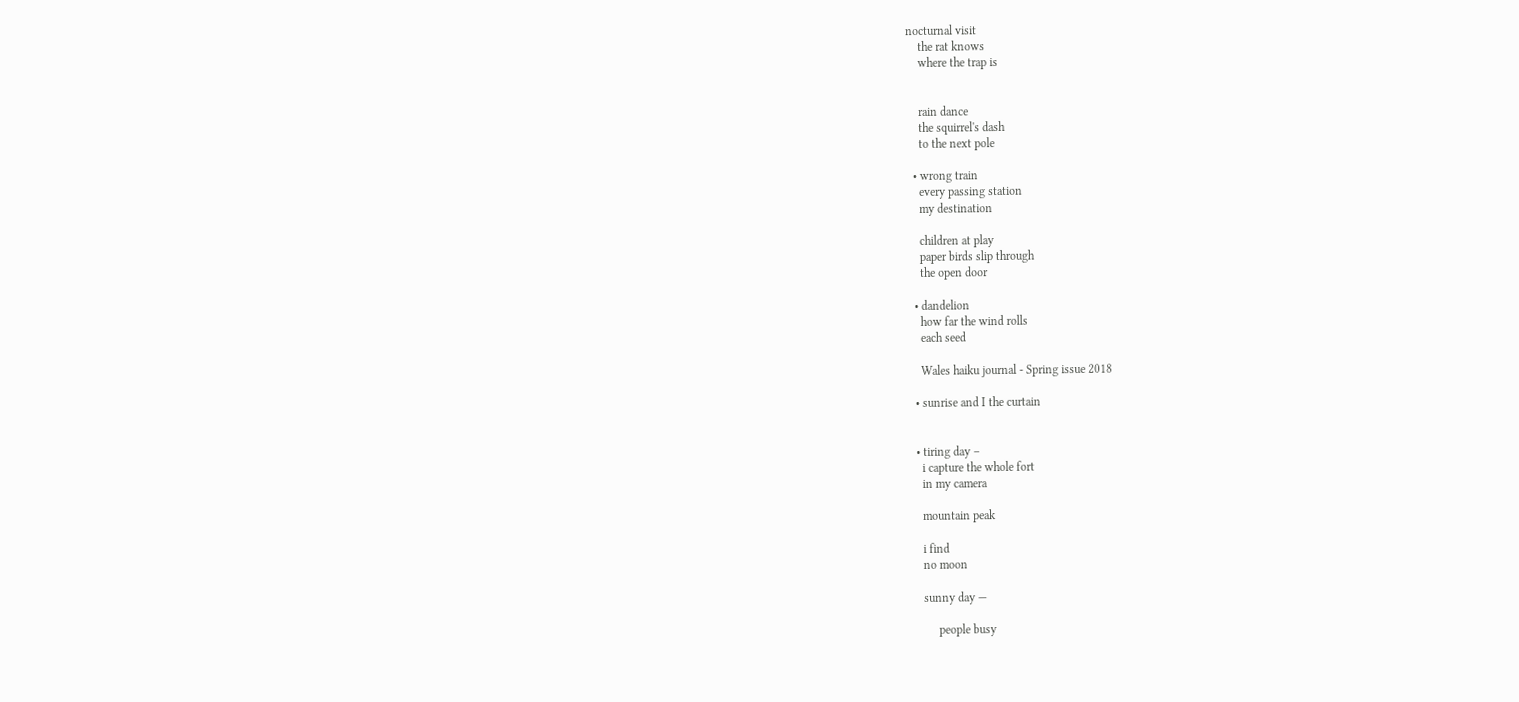nocturnal visit
    the rat knows
    where the trap is


    rain dance
    the squirrel's dash
    to the next pole

  • wrong train
    every passing station
    my destination

    children at play
    paper birds slip through
    the open door

  • dandelion
    how far the wind rolls
    each seed

    Wales haiku journal - Spring issue 2018

  • sunrise and I the curtain


  • tiring day –
    i capture the whole fort
    in my camera

    mountain peak

    i find
    no moon

    sunny day —

         people busy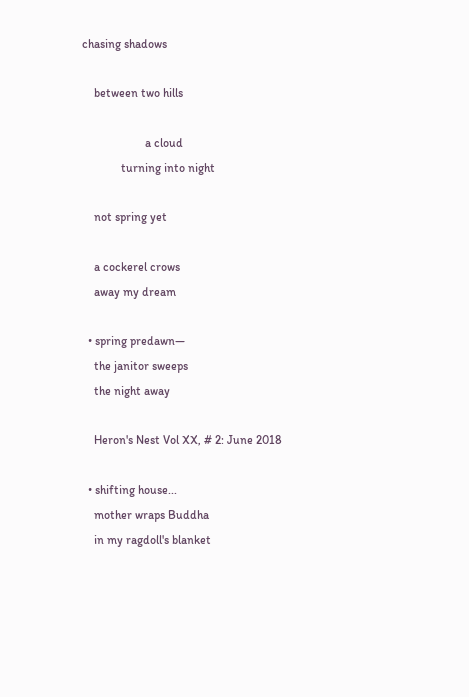chasing shadows

    between two hills

                     a cloud
             turning into night

    not spring yet

    a cockerel crows
    away my dream

  • spring predawn—
    the janitor sweeps
    the night away

    Heron's Nest Vol XX, # 2: June 2018

  • shifting house...
    mother wraps Buddha
    in my ragdoll's blanket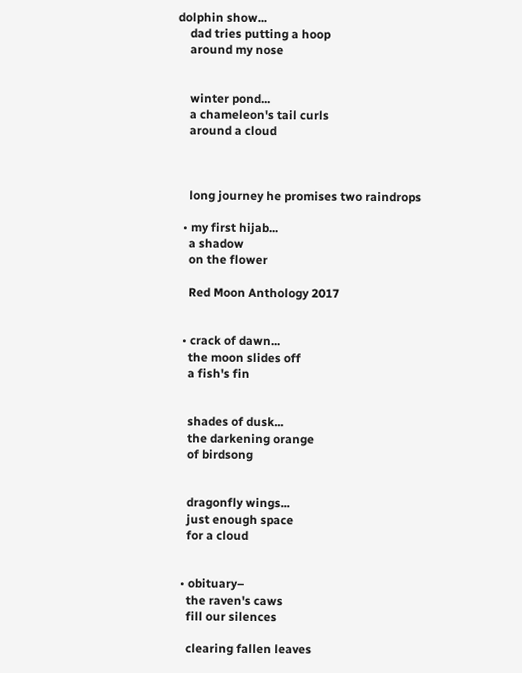dolphin show...
    dad tries putting a hoop
    around my nose


    winter pond...
    a chameleon's tail curls
    around a cloud



    long journey he promises two raindrops

  • my first hijab...
    a shadow
    on the flower

    Red Moon Anthology 2017


  • crack of dawn...
    the moon slides off
    a fish's fin


    shades of dusk...
    the darkening orange
    of birdsong


    dragonfly wings...
    just enough space
    for a cloud


  • obituary–
    the raven's caws
    fill our silences

    clearing fallen leaves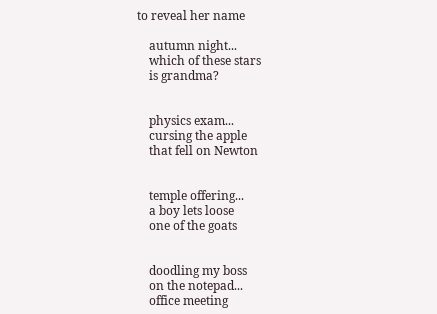to reveal her name

    autumn night...
    which of these stars
    is grandma?


    physics exam...
    cursing the apple
    that fell on Newton


    temple offering...
    a boy lets loose
    one of the goats


    doodling my boss
    on the notepad...
    office meeting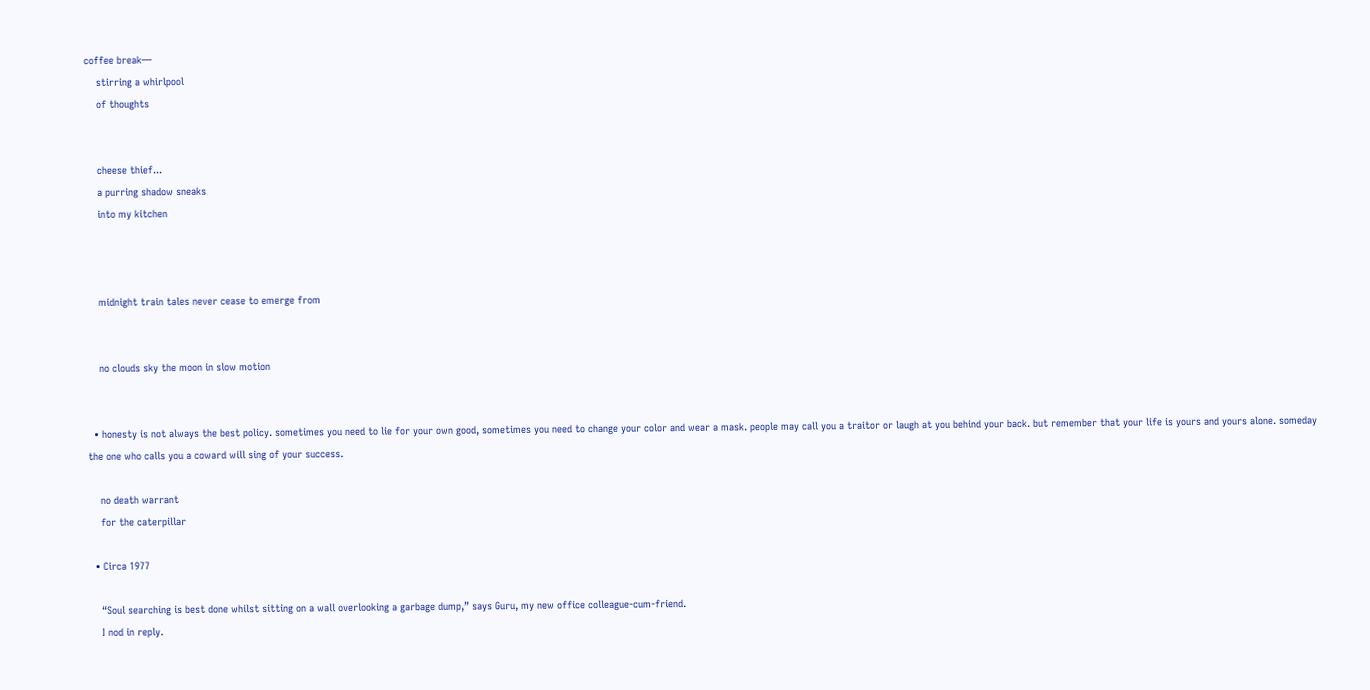coffee break—
    stirring a whirlpool
    of thoughts


    cheese thief...
    a purring shadow sneaks
    into my kitchen



    midnight train tales never cease to emerge from


    no clouds sky the moon in slow motion


  • honesty is not always the best policy. sometimes you need to lie for your own good, sometimes you need to change your color and wear a mask. people may call you a traitor or laugh at you behind your back. but remember that your life is yours and yours alone. someday the one who calls you a coward will sing of your success.

    no death warrant
    for the caterpillar

  • Circa 1977

    “Soul searching is best done whilst sitting on a wall overlooking a garbage dump,” says Guru, my new office colleague-cum-friend.
    I nod in reply.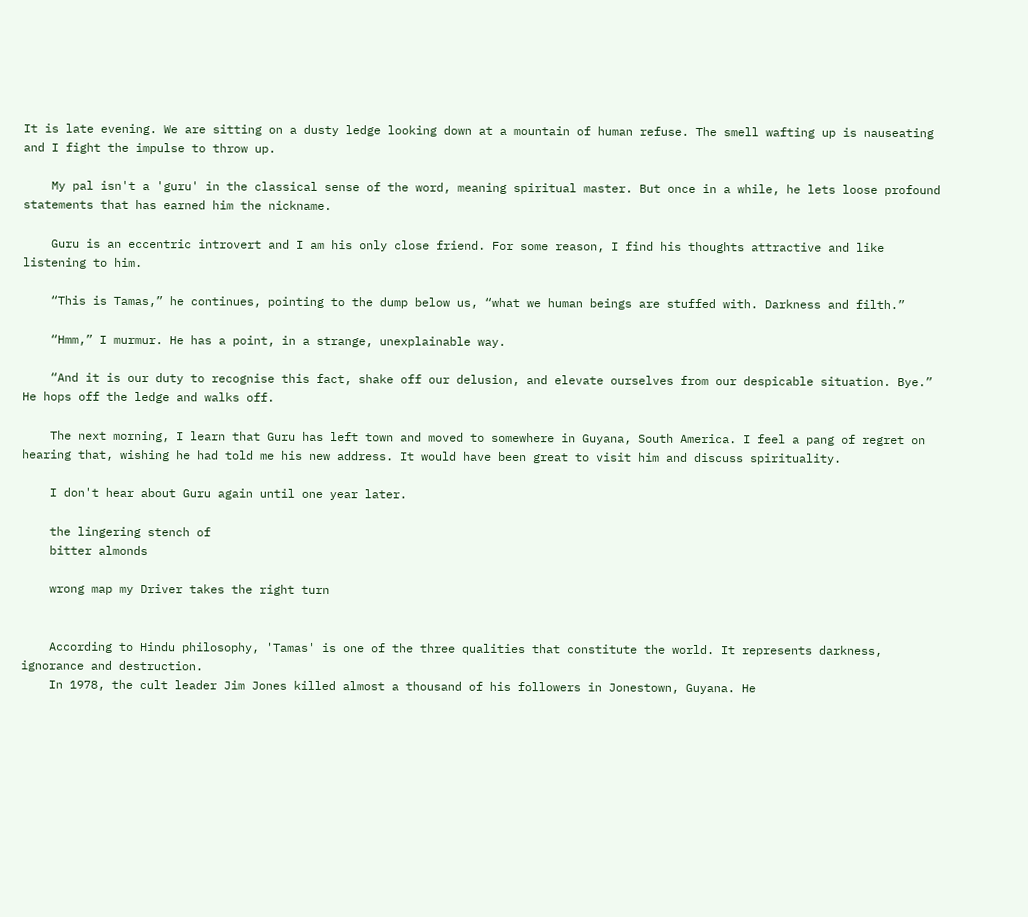It is late evening. We are sitting on a dusty ledge looking down at a mountain of human refuse. The smell wafting up is nauseating and I fight the impulse to throw up.

    My pal isn't a 'guru' in the classical sense of the word, meaning spiritual master. But once in a while, he lets loose profound statements that has earned him the nickname.

    Guru is an eccentric introvert and I am his only close friend. For some reason, I find his thoughts attractive and like listening to him.

    “This is Tamas,” he continues, pointing to the dump below us, “what we human beings are stuffed with. Darkness and filth.”

    “Hmm,” I murmur. He has a point, in a strange, unexplainable way.

    “And it is our duty to recognise this fact, shake off our delusion, and elevate ourselves from our despicable situation. Bye.” He hops off the ledge and walks off.

    The next morning, I learn that Guru has left town and moved to somewhere in Guyana, South America. I feel a pang of regret on hearing that, wishing he had told me his new address. It would have been great to visit him and discuss spirituality.

    I don't hear about Guru again until one year later.

    the lingering stench of
    bitter almonds

    wrong map my Driver takes the right turn


    According to Hindu philosophy, 'Tamas' is one of the three qualities that constitute the world. It represents darkness, ignorance and destruction.
    In 1978, the cult leader Jim Jones killed almost a thousand of his followers in Jonestown, Guyana. He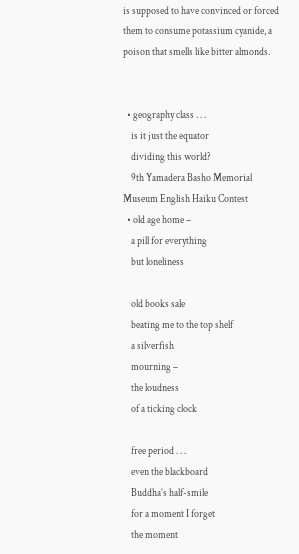is supposed to have convinced or forced them to consume potassium cyanide, a poison that smells like bitter almonds.


  • geography class . . .
    is it just the equator
    dividing this world?
    9th Yamadera Basho Memorial Museum English Haiku Contest
  • old age home –
    a pill for everything
    but loneliness

    old books sale
    beating me to the top shelf
    a silverfish
    mourning –
    the loudness
    of a ticking clock

    free period . . .
    even the blackboard
    Buddha’s half-smile
    for a moment I forget
    the moment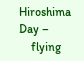Hiroshima Day –
    flying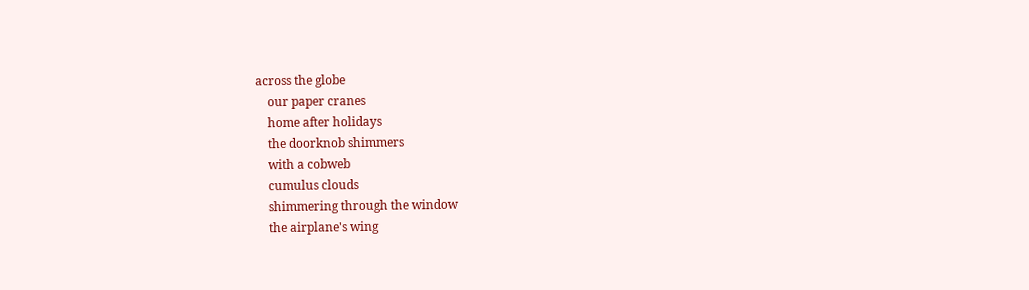across the globe
    our paper cranes
    home after holidays
    the doorknob shimmers
    with a cobweb
    cumulus clouds
    shimmering through the window
    the airplane's wing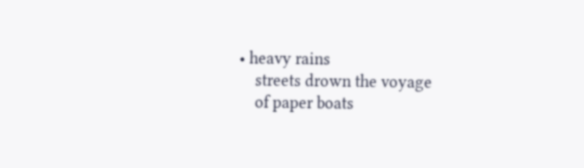• heavy rains
    streets drown the voyage
    of paper boats